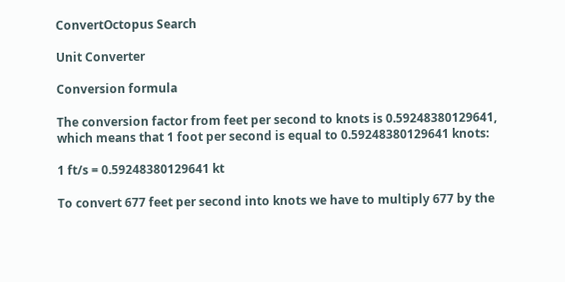ConvertOctopus Search

Unit Converter

Conversion formula

The conversion factor from feet per second to knots is 0.59248380129641, which means that 1 foot per second is equal to 0.59248380129641 knots:

1 ft/s = 0.59248380129641 kt

To convert 677 feet per second into knots we have to multiply 677 by the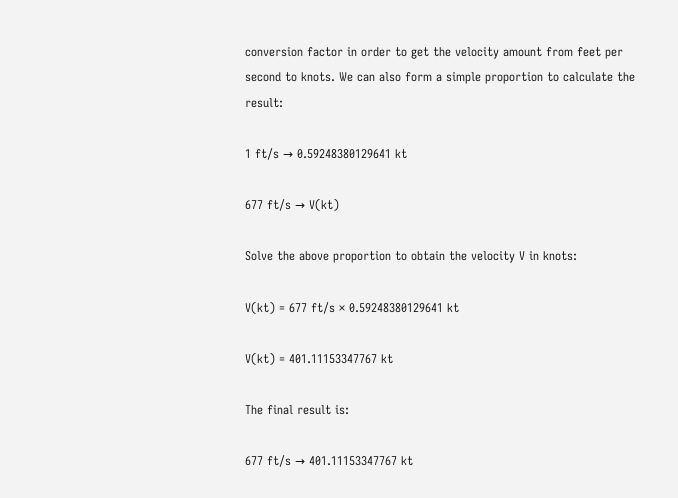conversion factor in order to get the velocity amount from feet per second to knots. We can also form a simple proportion to calculate the result:

1 ft/s → 0.59248380129641 kt

677 ft/s → V(kt)

Solve the above proportion to obtain the velocity V in knots:

V(kt) = 677 ft/s × 0.59248380129641 kt

V(kt) = 401.11153347767 kt

The final result is:

677 ft/s → 401.11153347767 kt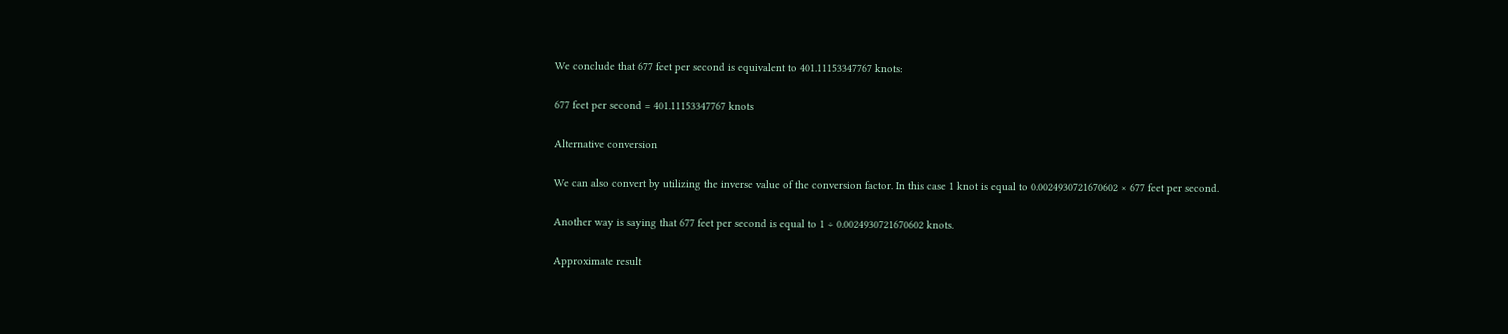We conclude that 677 feet per second is equivalent to 401.11153347767 knots:

677 feet per second = 401.11153347767 knots

Alternative conversion

We can also convert by utilizing the inverse value of the conversion factor. In this case 1 knot is equal to 0.0024930721670602 × 677 feet per second.

Another way is saying that 677 feet per second is equal to 1 ÷ 0.0024930721670602 knots.

Approximate result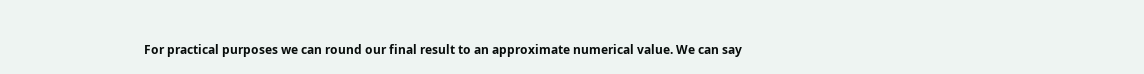For practical purposes we can round our final result to an approximate numerical value. We can say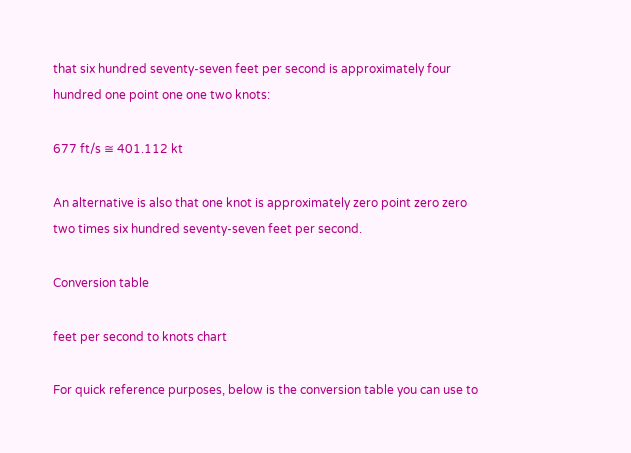that six hundred seventy-seven feet per second is approximately four hundred one point one one two knots:

677 ft/s ≅ 401.112 kt

An alternative is also that one knot is approximately zero point zero zero two times six hundred seventy-seven feet per second.

Conversion table

feet per second to knots chart

For quick reference purposes, below is the conversion table you can use to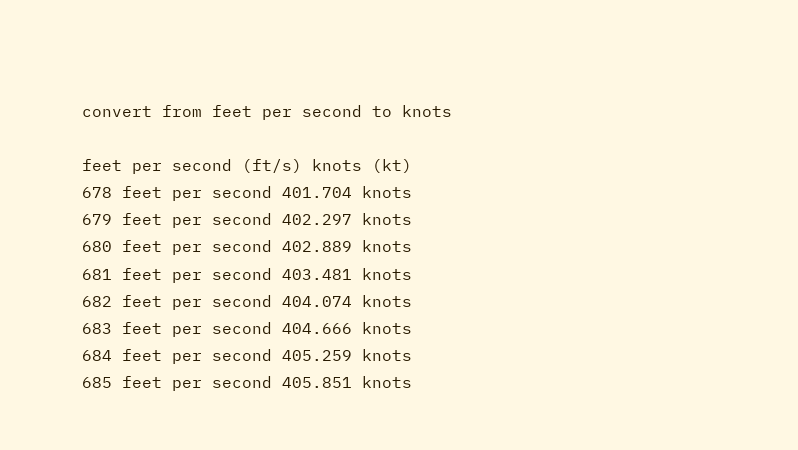convert from feet per second to knots

feet per second (ft/s) knots (kt)
678 feet per second 401.704 knots
679 feet per second 402.297 knots
680 feet per second 402.889 knots
681 feet per second 403.481 knots
682 feet per second 404.074 knots
683 feet per second 404.666 knots
684 feet per second 405.259 knots
685 feet per second 405.851 knots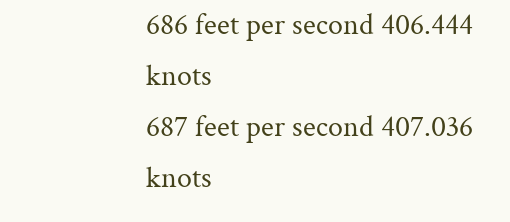686 feet per second 406.444 knots
687 feet per second 407.036 knots